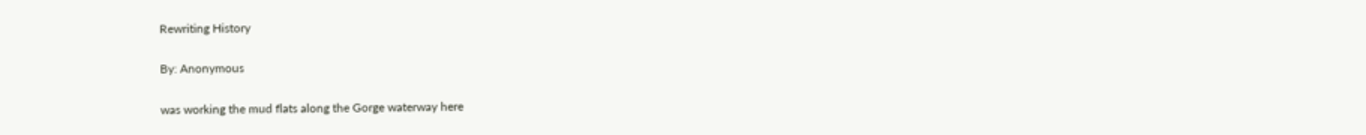Rewriting History

By: Anonymous

was working the mud flats along the Gorge waterway here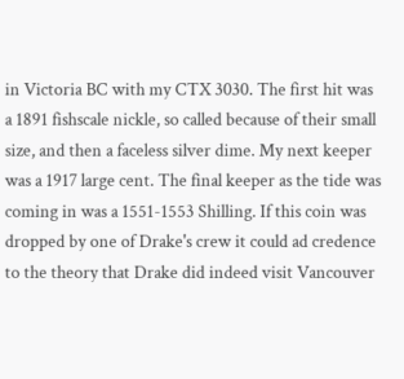in Victoria BC with my CTX 3030. The first hit was a 1891 fishscale nickle, so called because of their small size, and then a faceless silver dime. My next keeper was a 1917 large cent. The final keeper as the tide was coming in was a 1551-1553 Shilling. If this coin was dropped by one of Drake's crew it could ad credence to the theory that Drake did indeed visit Vancouver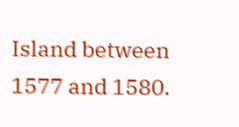Island between 1577 and 1580.